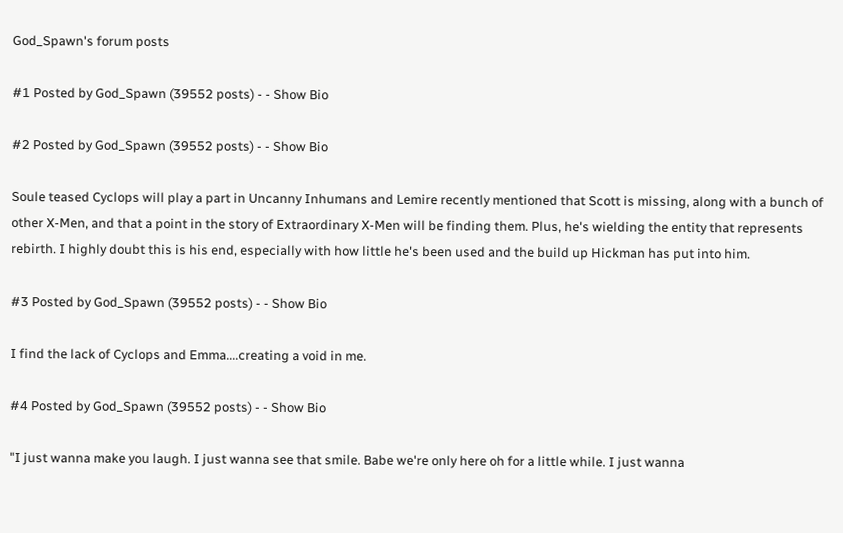God_Spawn's forum posts

#1 Posted by God_Spawn (39552 posts) - - Show Bio

#2 Posted by God_Spawn (39552 posts) - - Show Bio

Soule teased Cyclops will play a part in Uncanny Inhumans and Lemire recently mentioned that Scott is missing, along with a bunch of other X-Men, and that a point in the story of Extraordinary X-Men will be finding them. Plus, he's wielding the entity that represents rebirth. I highly doubt this is his end, especially with how little he's been used and the build up Hickman has put into him.

#3 Posted by God_Spawn (39552 posts) - - Show Bio

I find the lack of Cyclops and Emma....creating a void in me.

#4 Posted by God_Spawn (39552 posts) - - Show Bio

"I just wanna make you laugh. I just wanna see that smile. Babe we're only here oh for a little while. I just wanna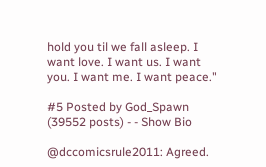hold you til we fall asleep. I want love. I want us. I want you. I want me. I want peace."

#5 Posted by God_Spawn (39552 posts) - - Show Bio

@dccomicsrule2011: Agreed.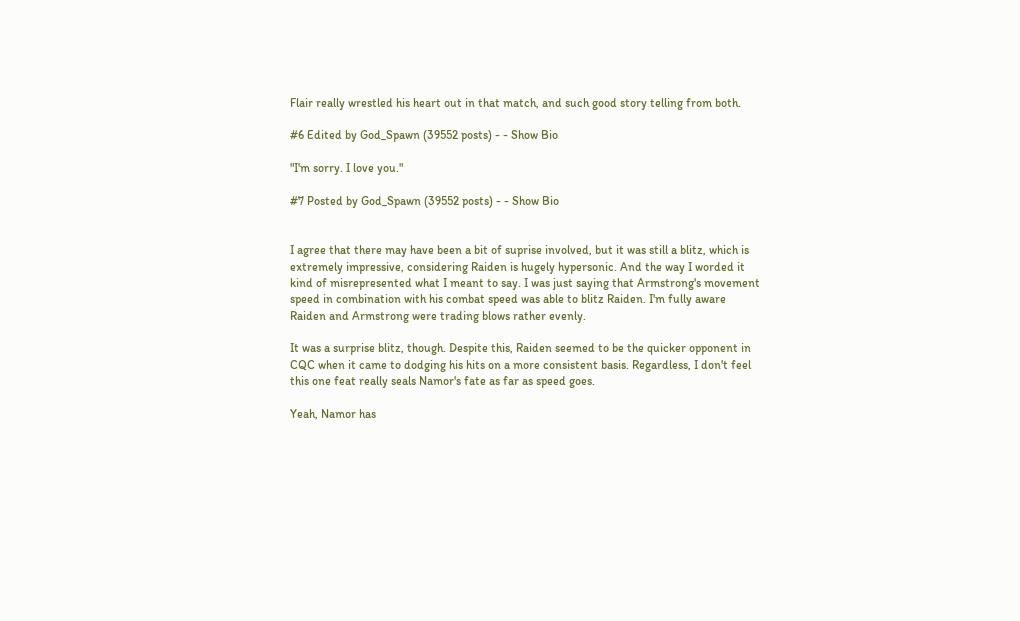Flair really wrestled his heart out in that match, and such good story telling from both.

#6 Edited by God_Spawn (39552 posts) - - Show Bio

"I'm sorry. I love you."

#7 Posted by God_Spawn (39552 posts) - - Show Bio


I agree that there may have been a bit of suprise involved, but it was still a blitz, which is extremely impressive, considering Raiden is hugely hypersonic. And the way I worded it kind of misrepresented what I meant to say. I was just saying that Armstrong's movement speed in combination with his combat speed was able to blitz Raiden. I'm fully aware Raiden and Armstrong were trading blows rather evenly.

It was a surprise blitz, though. Despite this, Raiden seemed to be the quicker opponent in CQC when it came to dodging his hits on a more consistent basis. Regardless, I don't feel this one feat really seals Namor's fate as far as speed goes.

Yeah, Namor has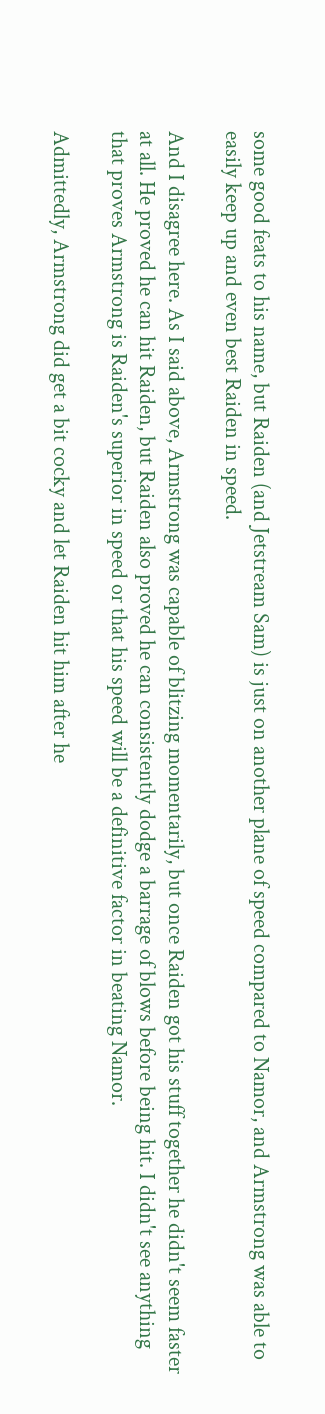some good feats to his name, but Raiden (and Jetstream Sam) is just on another plane of speed compared to Namor, and Armstrong was able to easily keep up and even best Raiden in speed.

And I disagree here. As I said above, Armstrong was capable of blitzing momentarily, but once Raiden got his stuff together he didn't seem faster at all. He proved he can hit Raiden, but Raiden also proved he can consistently dodge a barrage of blows before being hit. I didn't see anything that proves Armstrong is Raiden's superior in speed or that his speed will be a definitive factor in beating Namor.

Admittedly, Armstrong did get a bit cocky and let Raiden hit him after he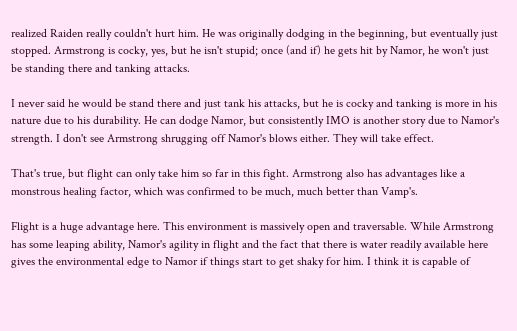realized Raiden really couldn't hurt him. He was originally dodging in the beginning, but eventually just stopped. Armstrong is cocky, yes, but he isn't stupid; once (and if) he gets hit by Namor, he won't just be standing there and tanking attacks.

I never said he would be stand there and just tank his attacks, but he is cocky and tanking is more in his nature due to his durability. He can dodge Namor, but consistently IMO is another story due to Namor's strength. I don't see Armstrong shrugging off Namor's blows either. They will take effect.

That's true, but flight can only take him so far in this fight. Armstrong also has advantages like a monstrous healing factor, which was confirmed to be much, much better than Vamp's.

Flight is a huge advantage here. This environment is massively open and traversable. While Armstrong has some leaping ability, Namor's agility in flight and the fact that there is water readily available here gives the environmental edge to Namor if things start to get shaky for him. I think it is capable of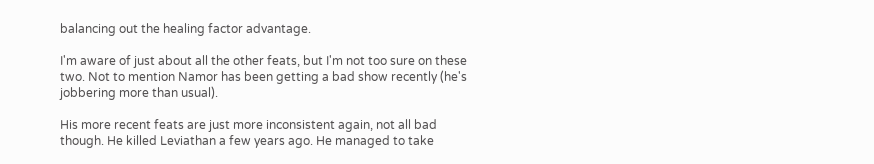balancing out the healing factor advantage.

I'm aware of just about all the other feats, but I'm not too sure on these two. Not to mention Namor has been getting a bad show recently (he's jobbering more than usual).

His more recent feats are just more inconsistent again, not all bad though. He killed Leviathan a few years ago. He managed to take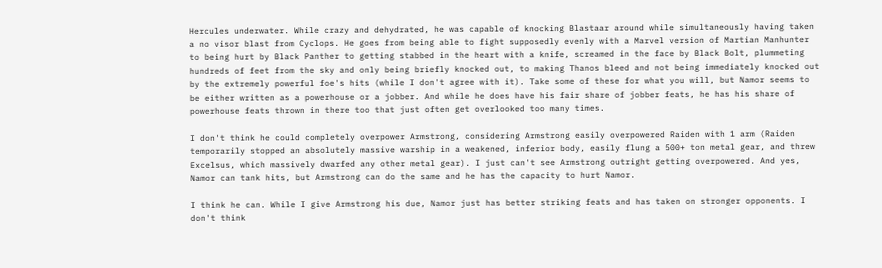Hercules underwater. While crazy and dehydrated, he was capable of knocking Blastaar around while simultaneously having taken a no visor blast from Cyclops. He goes from being able to fight supposedly evenly with a Marvel version of Martian Manhunter to being hurt by Black Panther to getting stabbed in the heart with a knife, screamed in the face by Black Bolt, plummeting hundreds of feet from the sky and only being briefly knocked out, to making Thanos bleed and not being immediately knocked out by the extremely powerful foe's hits (while I don't agree with it). Take some of these for what you will, but Namor seems to be either written as a powerhouse or a jobber. And while he does have his fair share of jobber feats, he has his share of powerhouse feats thrown in there too that just often get overlooked too many times.

I don't think he could completely overpower Armstrong, considering Armstrong easily overpowered Raiden with 1 arm (Raiden temporarily stopped an absolutely massive warship in a weakened, inferior body, easily flung a 500+ ton metal gear, and threw Excelsus, which massively dwarfed any other metal gear). I just can't see Armstrong outright getting overpowered. And yes, Namor can tank hits, but Armstrong can do the same and he has the capacity to hurt Namor.

I think he can. While I give Armstrong his due, Namor just has better striking feats and has taken on stronger opponents. I don't think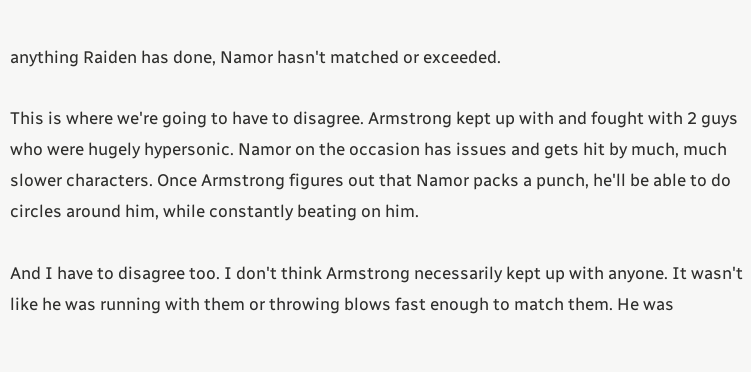anything Raiden has done, Namor hasn't matched or exceeded.

This is where we're going to have to disagree. Armstrong kept up with and fought with 2 guys who were hugely hypersonic. Namor on the occasion has issues and gets hit by much, much slower characters. Once Armstrong figures out that Namor packs a punch, he'll be able to do circles around him, while constantly beating on him.

And I have to disagree too. I don't think Armstrong necessarily kept up with anyone. It wasn't like he was running with them or throwing blows fast enough to match them. He was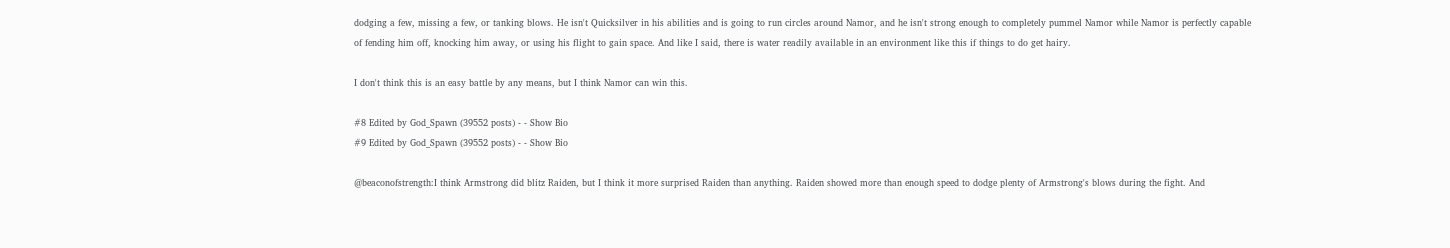dodging a few, missing a few, or tanking blows. He isn't Quicksilver in his abilities and is going to run circles around Namor, and he isn't strong enough to completely pummel Namor while Namor is perfectly capable of fending him off, knocking him away, or using his flight to gain space. And like I said, there is water readily available in an environment like this if things to do get hairy.

I don't think this is an easy battle by any means, but I think Namor can win this.

#8 Edited by God_Spawn (39552 posts) - - Show Bio
#9 Edited by God_Spawn (39552 posts) - - Show Bio

@beaconofstrength:I think Armstrong did blitz Raiden, but I think it more surprised Raiden than anything. Raiden showed more than enough speed to dodge plenty of Armstrong's blows during the fight. And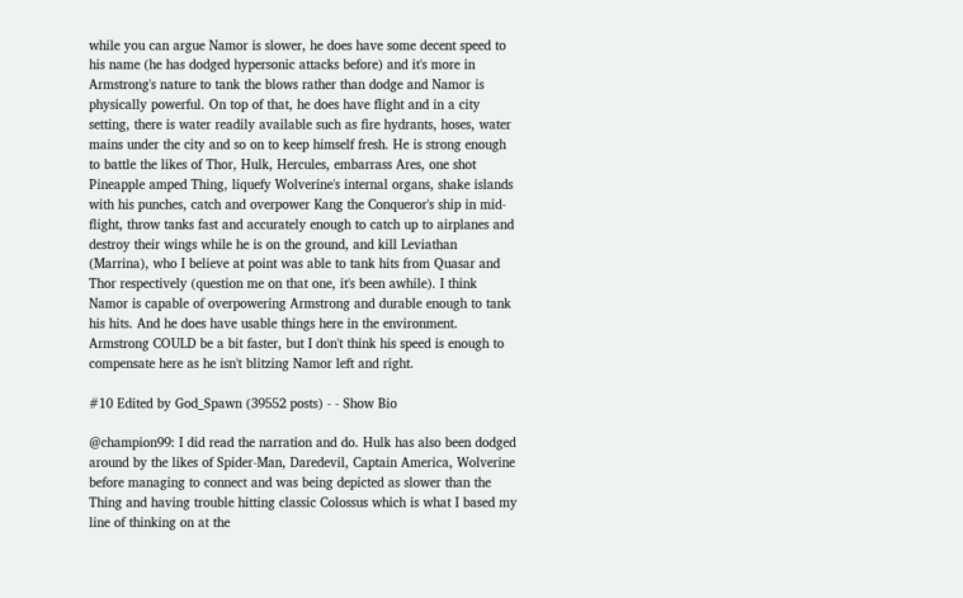while you can argue Namor is slower, he does have some decent speed to his name (he has dodged hypersonic attacks before) and it's more in Armstrong's nature to tank the blows rather than dodge and Namor is physically powerful. On top of that, he does have flight and in a city setting, there is water readily available such as fire hydrants, hoses, water mains under the city and so on to keep himself fresh. He is strong enough to battle the likes of Thor, Hulk, Hercules, embarrass Ares, one shot Pineapple amped Thing, liquefy Wolverine's internal organs, shake islands with his punches, catch and overpower Kang the Conqueror's ship in mid-flight, throw tanks fast and accurately enough to catch up to airplanes and destroy their wings while he is on the ground, and kill Leviathan (Marrina), who I believe at point was able to tank hits from Quasar and Thor respectively (question me on that one, it's been awhile). I think Namor is capable of overpowering Armstrong and durable enough to tank his hits. And he does have usable things here in the environment. Armstrong COULD be a bit faster, but I don't think his speed is enough to compensate here as he isn't blitzing Namor left and right.

#10 Edited by God_Spawn (39552 posts) - - Show Bio

@champion99: I did read the narration and do. Hulk has also been dodged around by the likes of Spider-Man, Daredevil, Captain America, Wolverine before managing to connect and was being depicted as slower than the Thing and having trouble hitting classic Colossus which is what I based my line of thinking on at the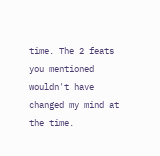time. The 2 feats you mentioned wouldn't have changed my mind at the time.